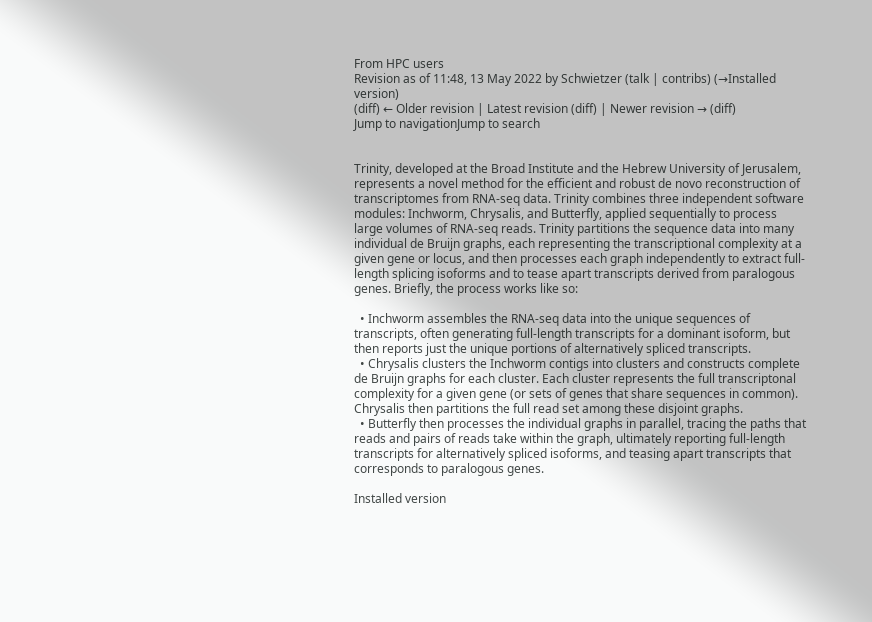From HPC users
Revision as of 11:48, 13 May 2022 by Schwietzer (talk | contribs) (→Installed version)
(diff) ← Older revision | Latest revision (diff) | Newer revision → (diff)
Jump to navigationJump to search


Trinity, developed at the Broad Institute and the Hebrew University of Jerusalem, represents a novel method for the efficient and robust de novo reconstruction of transcriptomes from RNA-seq data. Trinity combines three independent software modules: Inchworm, Chrysalis, and Butterfly, applied sequentially to process large volumes of RNA-seq reads. Trinity partitions the sequence data into many individual de Bruijn graphs, each representing the transcriptional complexity at a given gene or locus, and then processes each graph independently to extract full-length splicing isoforms and to tease apart transcripts derived from paralogous genes. Briefly, the process works like so:

  • Inchworm assembles the RNA-seq data into the unique sequences of transcripts, often generating full-length transcripts for a dominant isoform, but then reports just the unique portions of alternatively spliced transcripts.
  • Chrysalis clusters the Inchworm contigs into clusters and constructs complete de Bruijn graphs for each cluster. Each cluster represents the full transcriptonal complexity for a given gene (or sets of genes that share sequences in common). Chrysalis then partitions the full read set among these disjoint graphs.
  • Butterfly then processes the individual graphs in parallel, tracing the paths that reads and pairs of reads take within the graph, ultimately reporting full-length transcripts for alternatively spliced isoforms, and teasing apart transcripts that corresponds to paralogous genes.

Installed version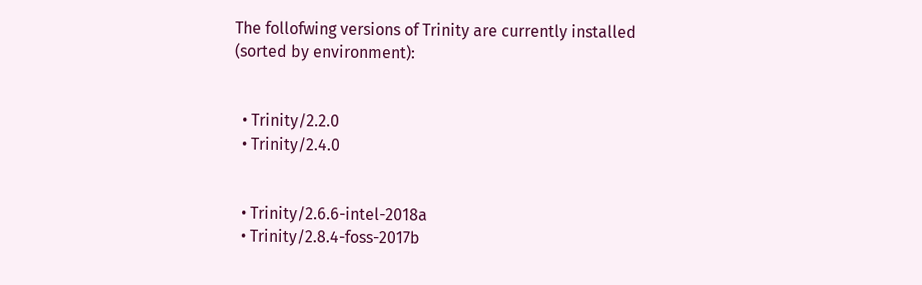The follofwing versions of Trinity are currently installed (sorted by environment):


  • Trinity/2.2.0
  • Trinity/2.4.0


  • Trinity/2.6.6-intel-2018a
  • Trinity/2.8.4-foss-2017b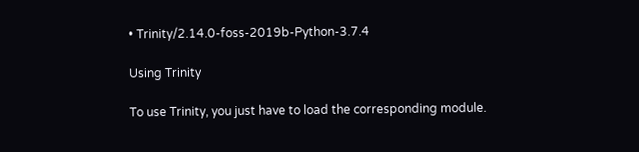• Trinity/2.14.0-foss-2019b-Python-3.7.4

Using Trinity

To use Trinity, you just have to load the corresponding module.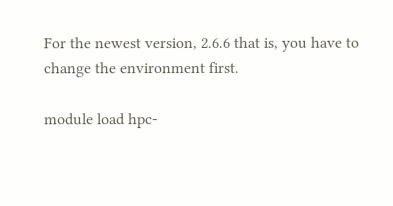For the newest version, 2.6.6 that is, you have to change the environment first.

module load hpc-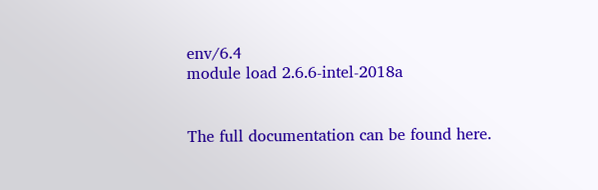env/6.4
module load 2.6.6-intel-2018a


The full documentation can be found here.